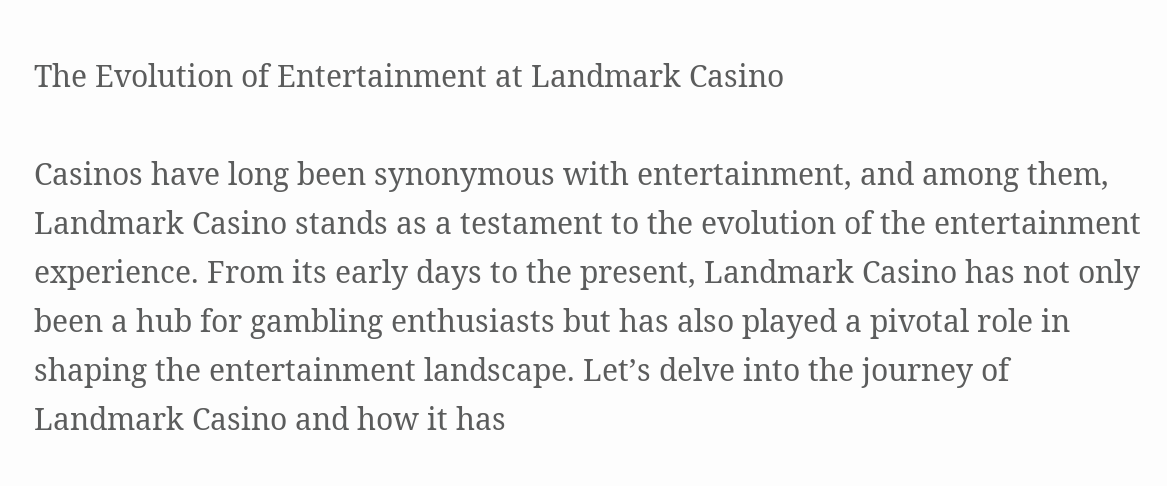The Evolution of Entertainment at Landmark Casino

Casinos have long been synonymous with entertainment, and among them, Landmark Casino stands as a testament to the evolution of the entertainment experience. From its early days to the present, Landmark Casino has not only been a hub for gambling enthusiasts but has also played a pivotal role in shaping the entertainment landscape. Let’s delve into the journey of Landmark Casino and how it has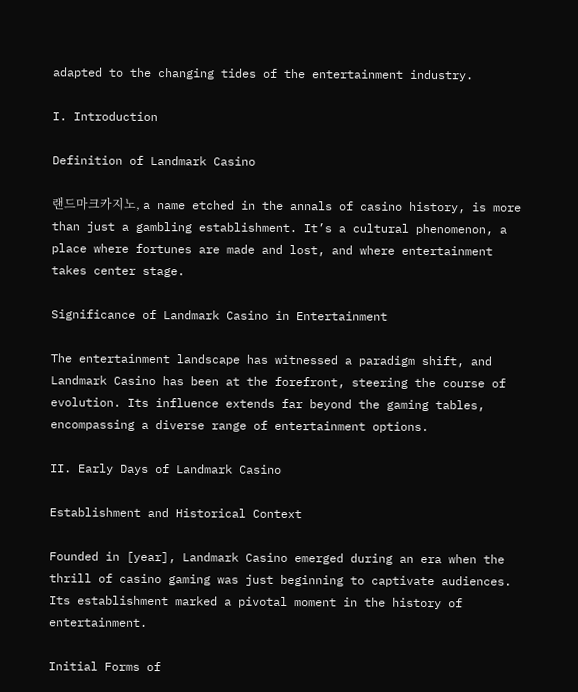adapted to the changing tides of the entertainment industry.

I. Introduction

Definition of Landmark Casino

랜드마크카지노, a name etched in the annals of casino history, is more than just a gambling establishment. It’s a cultural phenomenon, a place where fortunes are made and lost, and where entertainment takes center stage.

Significance of Landmark Casino in Entertainment

The entertainment landscape has witnessed a paradigm shift, and Landmark Casino has been at the forefront, steering the course of evolution. Its influence extends far beyond the gaming tables, encompassing a diverse range of entertainment options.

II. Early Days of Landmark Casino

Establishment and Historical Context

Founded in [year], Landmark Casino emerged during an era when the thrill of casino gaming was just beginning to captivate audiences. Its establishment marked a pivotal moment in the history of entertainment.

Initial Forms of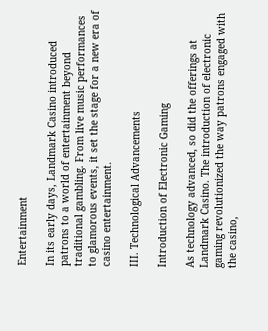Entertainment

In its early days, Landmark Casino introduced patrons to a world of entertainment beyond traditional gambling. From live music performances to glamorous events, it set the stage for a new era of casino entertainment.

III. Technological Advancements

Introduction of Electronic Gaming

As technology advanced, so did the offerings at Landmark Casino. The introduction of electronic gaming revolutionized the way patrons engaged with the casino,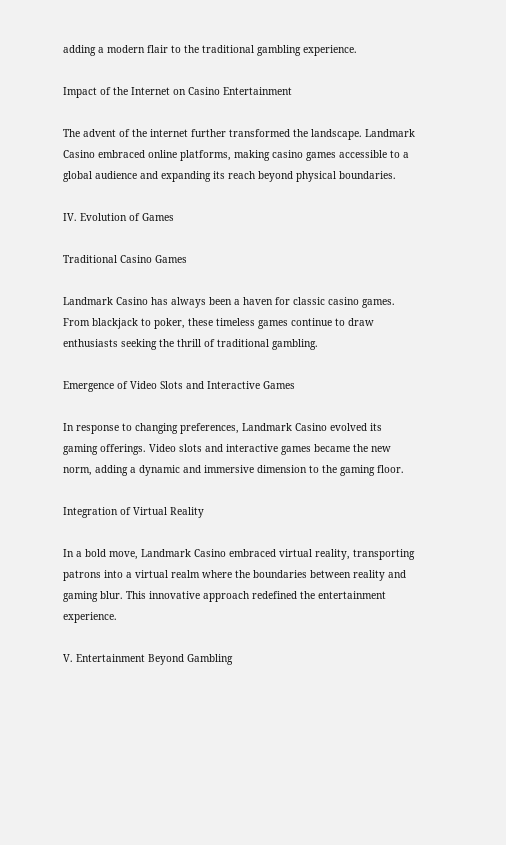adding a modern flair to the traditional gambling experience.

Impact of the Internet on Casino Entertainment

The advent of the internet further transformed the landscape. Landmark Casino embraced online platforms, making casino games accessible to a global audience and expanding its reach beyond physical boundaries.

IV. Evolution of Games

Traditional Casino Games

Landmark Casino has always been a haven for classic casino games. From blackjack to poker, these timeless games continue to draw enthusiasts seeking the thrill of traditional gambling.

Emergence of Video Slots and Interactive Games

In response to changing preferences, Landmark Casino evolved its gaming offerings. Video slots and interactive games became the new norm, adding a dynamic and immersive dimension to the gaming floor.

Integration of Virtual Reality

In a bold move, Landmark Casino embraced virtual reality, transporting patrons into a virtual realm where the boundaries between reality and gaming blur. This innovative approach redefined the entertainment experience.

V. Entertainment Beyond Gambling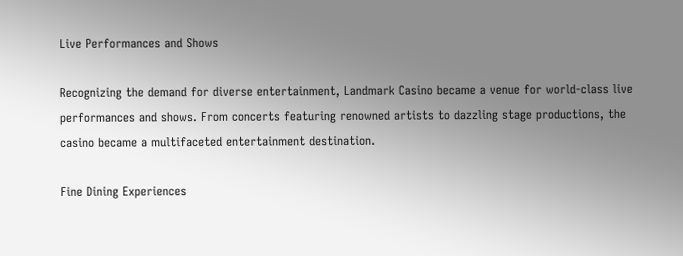Live Performances and Shows

Recognizing the demand for diverse entertainment, Landmark Casino became a venue for world-class live performances and shows. From concerts featuring renowned artists to dazzling stage productions, the casino became a multifaceted entertainment destination.

Fine Dining Experiences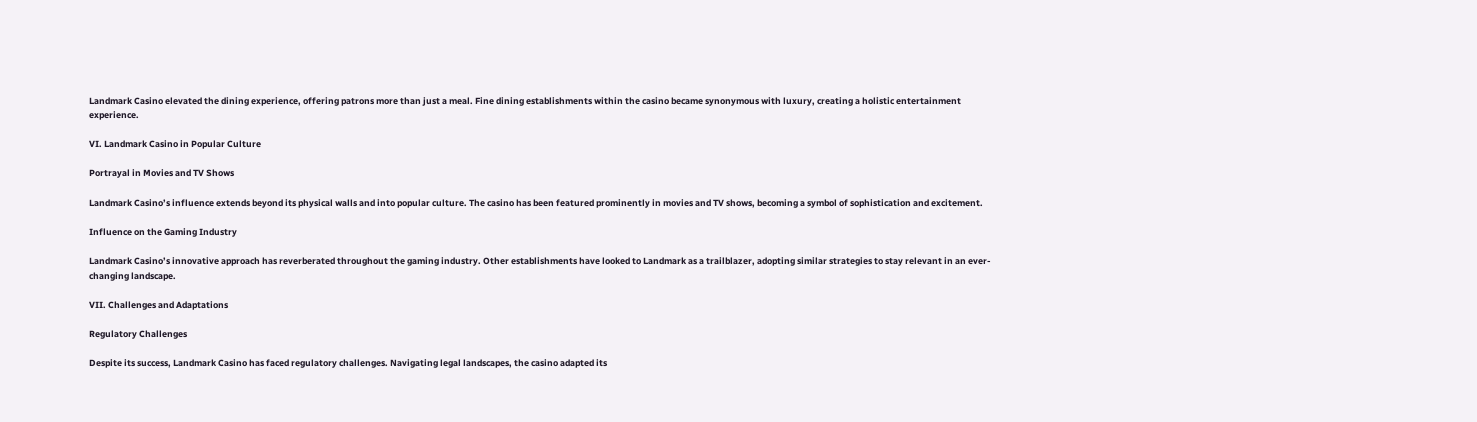Landmark Casino elevated the dining experience, offering patrons more than just a meal. Fine dining establishments within the casino became synonymous with luxury, creating a holistic entertainment experience.

VI. Landmark Casino in Popular Culture

Portrayal in Movies and TV Shows

Landmark Casino’s influence extends beyond its physical walls and into popular culture. The casino has been featured prominently in movies and TV shows, becoming a symbol of sophistication and excitement.

Influence on the Gaming Industry

Landmark Casino’s innovative approach has reverberated throughout the gaming industry. Other establishments have looked to Landmark as a trailblazer, adopting similar strategies to stay relevant in an ever-changing landscape.

VII. Challenges and Adaptations

Regulatory Challenges

Despite its success, Landmark Casino has faced regulatory challenges. Navigating legal landscapes, the casino adapted its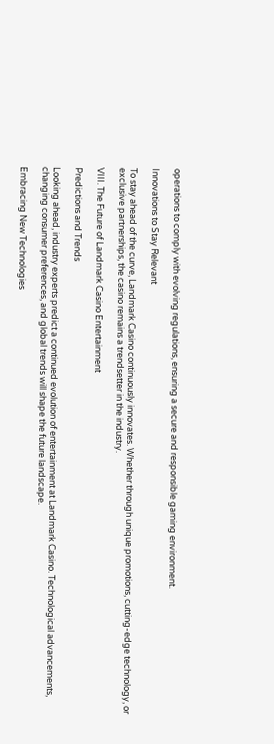operations to comply with evolving regulations, ensuring a secure and responsible gaming environment.

Innovations to Stay Relevant

To stay ahead of the curve, Landmark Casino continuously innovates. Whether through unique promotions, cutting-edge technology, or exclusive partnerships, the casino remains a trendsetter in the industry.

VIII. The Future of Landmark Casino Entertainment

Predictions and Trends

Looking ahead, industry experts predict a continued evolution of entertainment at Landmark Casino. Technological advancements, changing consumer preferences, and global trends will shape the future landscape.

Embracing New Technologies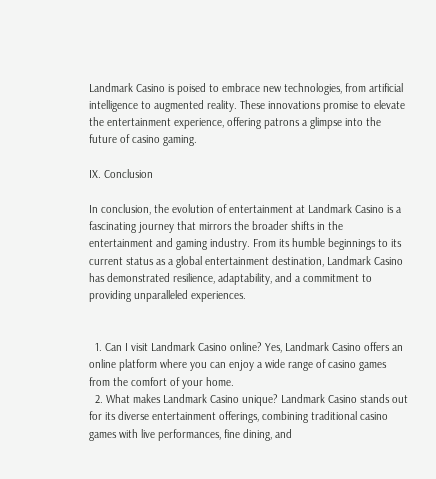Landmark Casino is poised to embrace new technologies, from artificial intelligence to augmented reality. These innovations promise to elevate the entertainment experience, offering patrons a glimpse into the future of casino gaming.

IX. Conclusion

In conclusion, the evolution of entertainment at Landmark Casino is a fascinating journey that mirrors the broader shifts in the entertainment and gaming industry. From its humble beginnings to its current status as a global entertainment destination, Landmark Casino has demonstrated resilience, adaptability, and a commitment to providing unparalleled experiences.


  1. Can I visit Landmark Casino online? Yes, Landmark Casino offers an online platform where you can enjoy a wide range of casino games from the comfort of your home.
  2. What makes Landmark Casino unique? Landmark Casino stands out for its diverse entertainment offerings, combining traditional casino games with live performances, fine dining, and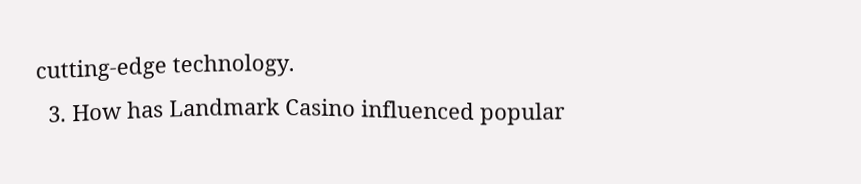cutting-edge technology.
  3. How has Landmark Casino influenced popular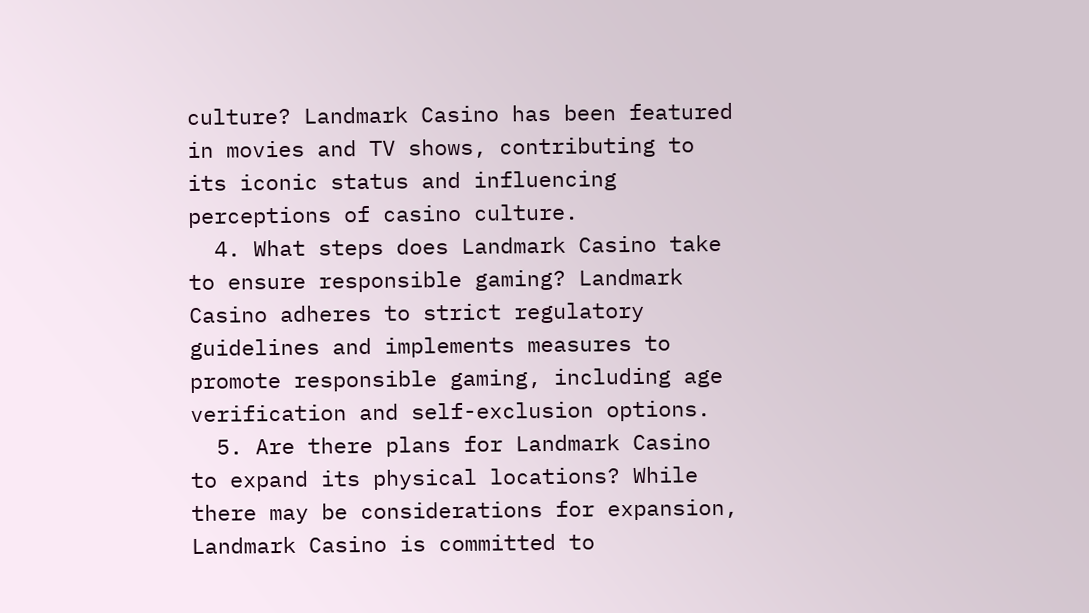culture? Landmark Casino has been featured in movies and TV shows, contributing to its iconic status and influencing perceptions of casino culture.
  4. What steps does Landmark Casino take to ensure responsible gaming? Landmark Casino adheres to strict regulatory guidelines and implements measures to promote responsible gaming, including age verification and self-exclusion options.
  5. Are there plans for Landmark Casino to expand its physical locations? While there may be considerations for expansion, Landmark Casino is committed to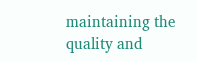maintaining the quality and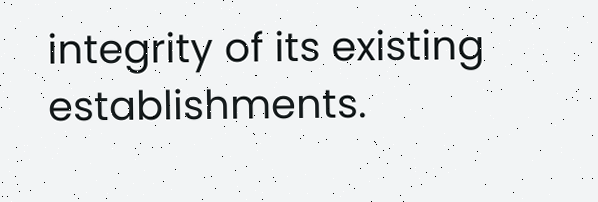integrity of its existing establishments.